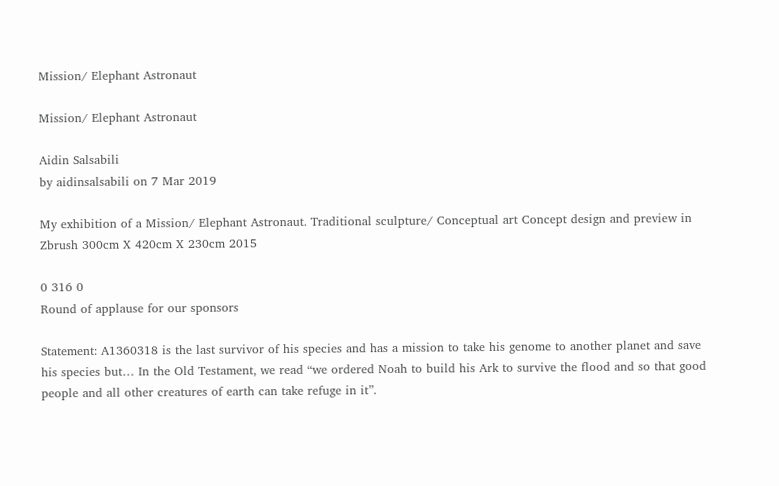Mission/ Elephant Astronaut

Mission/ Elephant Astronaut

Aidin Salsabili
by aidinsalsabili on 7 Mar 2019

My exhibition of a Mission/ Elephant Astronaut. Traditional sculpture/ Conceptual art Concept design and preview in Zbrush 300cm X 420cm X 230cm 2015

0 316 0
Round of applause for our sponsors

Statement: A1360318 is the last survivor of his species and has a mission to take his genome to another planet and save his species but… In the Old Testament, we read “we ordered Noah to build his Ark to survive the flood and so that good people and all other creatures of earth can take refuge in it”.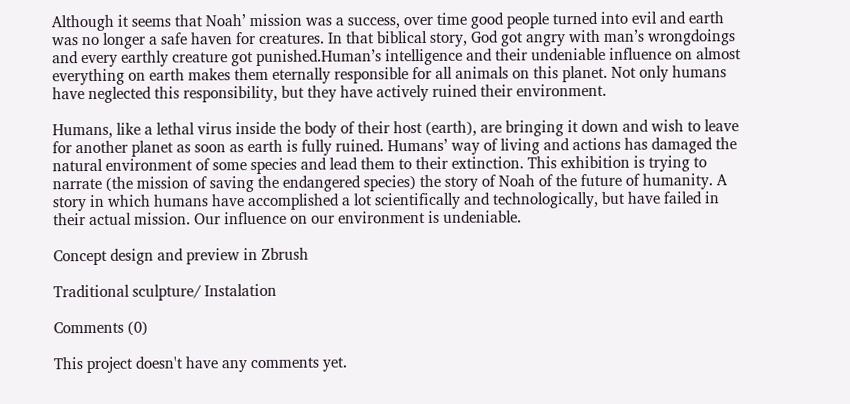Although it seems that Noah’ mission was a success, over time good people turned into evil and earth was no longer a safe haven for creatures. In that biblical story, God got angry with man’s wrongdoings and every earthly creature got punished.Human’s intelligence and their undeniable influence on almost everything on earth makes them eternally responsible for all animals on this planet. Not only humans have neglected this responsibility, but they have actively ruined their environment.

Humans, like a lethal virus inside the body of their host (earth), are bringing it down and wish to leave for another planet as soon as earth is fully ruined. Humans’ way of living and actions has damaged the natural environment of some species and lead them to their extinction. This exhibition is trying to narrate (the mission of saving the endangered species) the story of Noah of the future of humanity. A story in which humans have accomplished a lot scientifically and technologically, but have failed in their actual mission. Our influence on our environment is undeniable.

Concept design and preview in Zbrush

Traditional sculpture/ Instalation

Comments (0)

This project doesn't have any comments yet.